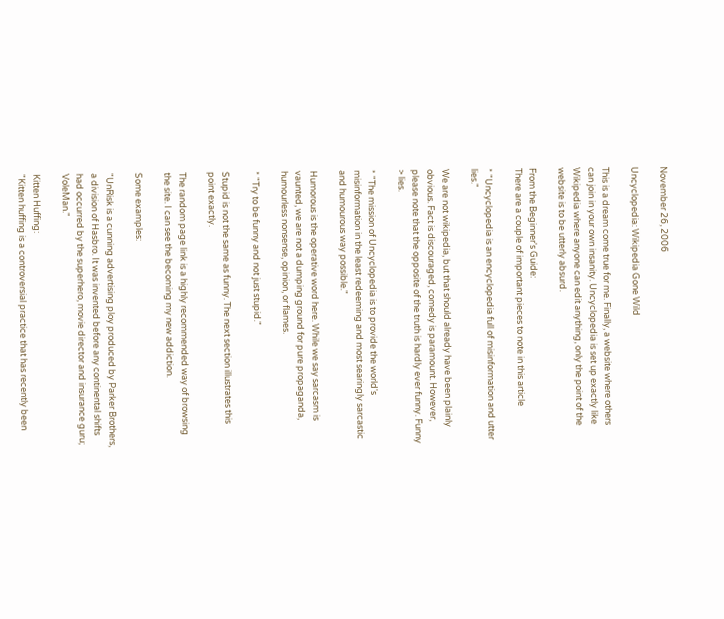November 26, 2006

Uncyclopedia: Wikipedia Gone Wild

This is a dream come true for me. Finally, a website where others can join in your own insanity. Uncyclopedia is set up exactly like Wikipedia where anyone can edit anything, only the point of the website is to be utterly absurd.

From the Beginner's Guide:
There are a couple of important pieces to note in this article

* "Uncyclopedia is an encyclopedia full of misinformation and utter lies."

We are not wikipedia, but that should already have been plainly obvious. Fact is discouraged, comedy is paramount. However, please note that the opposite of the truth is hardly ever funny. Funny > lies.

* "The mission of Uncyclopedia is to provide the world's misinformation in the least redeeming and most searingly sarcastic and humourous way possible."

Humorous is the operative word here. While we say sarcasm is vaunted, we are not a dumping ground for pure propaganda, humourless nonsense, opinion, or flames.

* "Try to be funny and not just stupid."

Stupid is not the same as funny. The next section illustrates this point exactly.

The random page link is a highly recommended way of browsing the site. I can see the becoming my new addiction.

Some examples:

"UnRisk is a cunning advertising ploy produced by Parker Brothers, a division of Hasbro. It was invented before any continental shifts had occurred by the superhero, movie director and insurance guru; VoleMan."

Kitten Huffing:
"Kitten huffing is a controversial practice that has recently been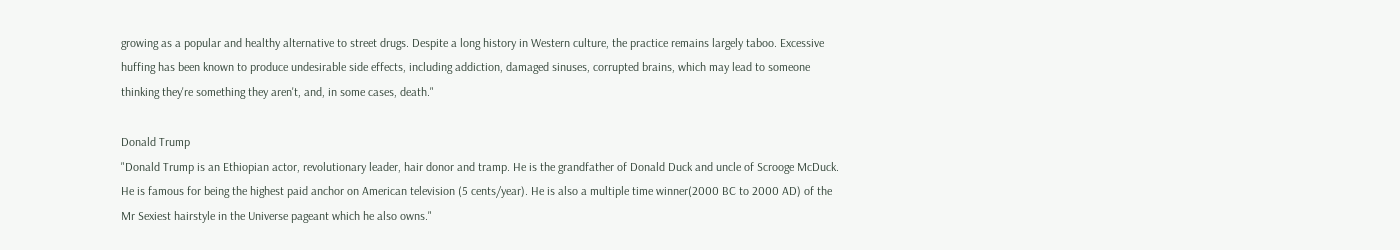growing as a popular and healthy alternative to street drugs. Despite a long history in Western culture, the practice remains largely taboo. Excessive huffing has been known to produce undesirable side effects, including addiction, damaged sinuses, corrupted brains, which may lead to someone thinking they're something they aren't, and, in some cases, death."

Donald Trump
"Donald Trump is an Ethiopian actor, revolutionary leader, hair donor and tramp. He is the grandfather of Donald Duck and uncle of Scrooge McDuck. He is famous for being the highest paid anchor on American television (5 cents/year). He is also a multiple time winner(2000 BC to 2000 AD) of the Mr Sexiest hairstyle in the Universe pageant which he also owns."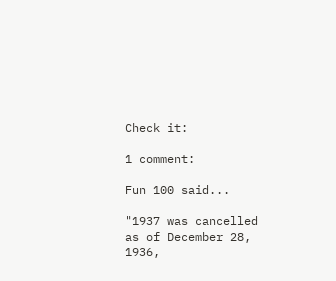Check it:

1 comment:

Fun 100 said...

"1937 was cancelled as of December 28, 1936,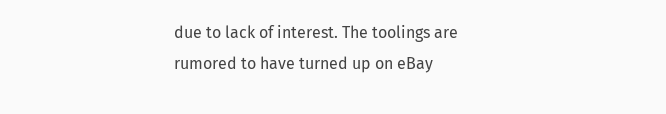due to lack of interest. The toolings are rumored to have turned up on eBay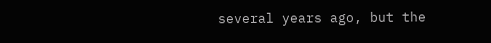several years ago, but the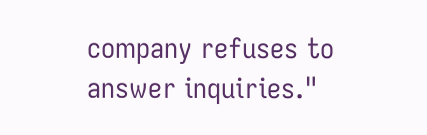company refuses to answer inquiries."